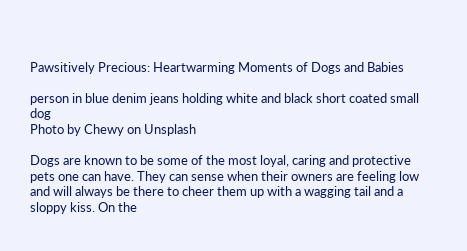Pawsitively Precious: Heartwarming Moments of Dogs and Babies

person in blue denim jeans holding white and black short coated small dog
Photo by Chewy on Unsplash

Dogs are known to be some of the most loyal, caring and protective pets one can have. They can sense when their owners are feeling low and will always be there to cheer them up with a wagging tail and a sloppy kiss. On the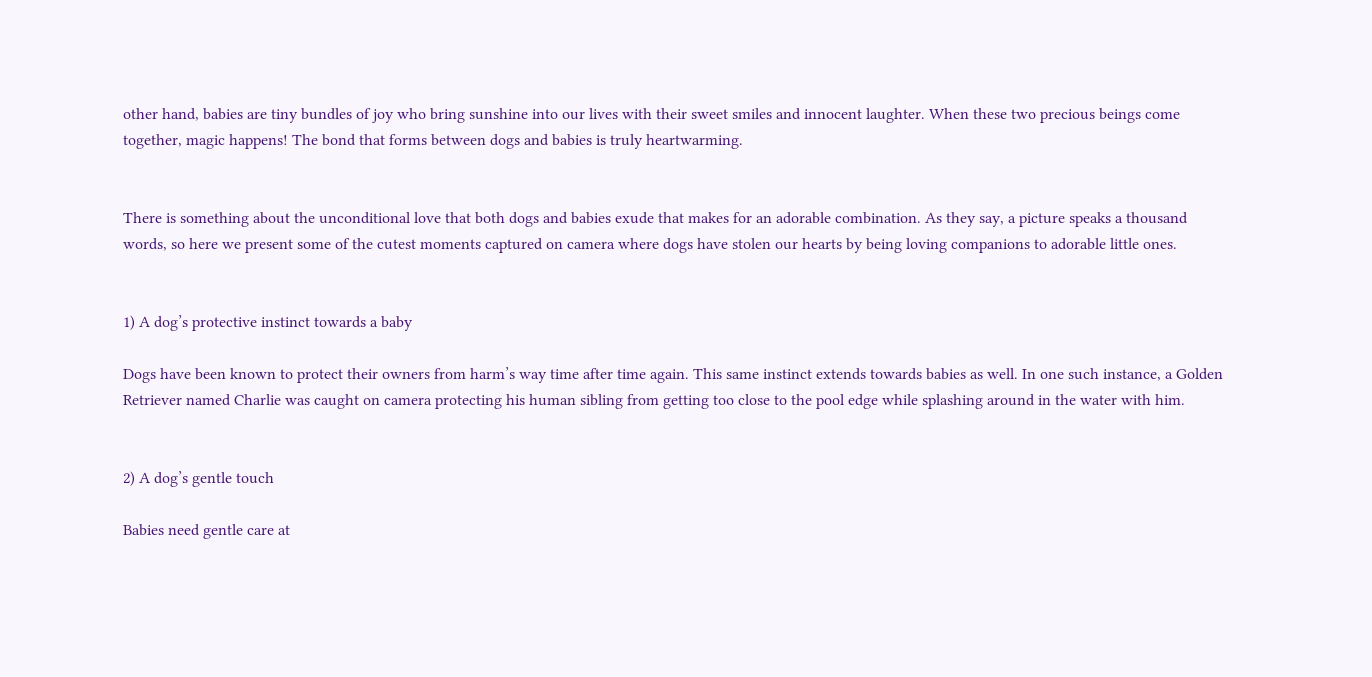other hand, babies are tiny bundles of joy who bring sunshine into our lives with their sweet smiles and innocent laughter. When these two precious beings come together, magic happens! The bond that forms between dogs and babies is truly heartwarming.


There is something about the unconditional love that both dogs and babies exude that makes for an adorable combination. As they say, a picture speaks a thousand words, so here we present some of the cutest moments captured on camera where dogs have stolen our hearts by being loving companions to adorable little ones.


1) A dog’s protective instinct towards a baby

Dogs have been known to protect their owners from harm’s way time after time again. This same instinct extends towards babies as well. In one such instance, a Golden Retriever named Charlie was caught on camera protecting his human sibling from getting too close to the pool edge while splashing around in the water with him.


2) A dog’s gentle touch

Babies need gentle care at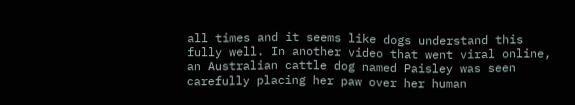all times and it seems like dogs understand this fully well. In another video that went viral online, an Australian cattle dog named Paisley was seen carefully placing her paw over her human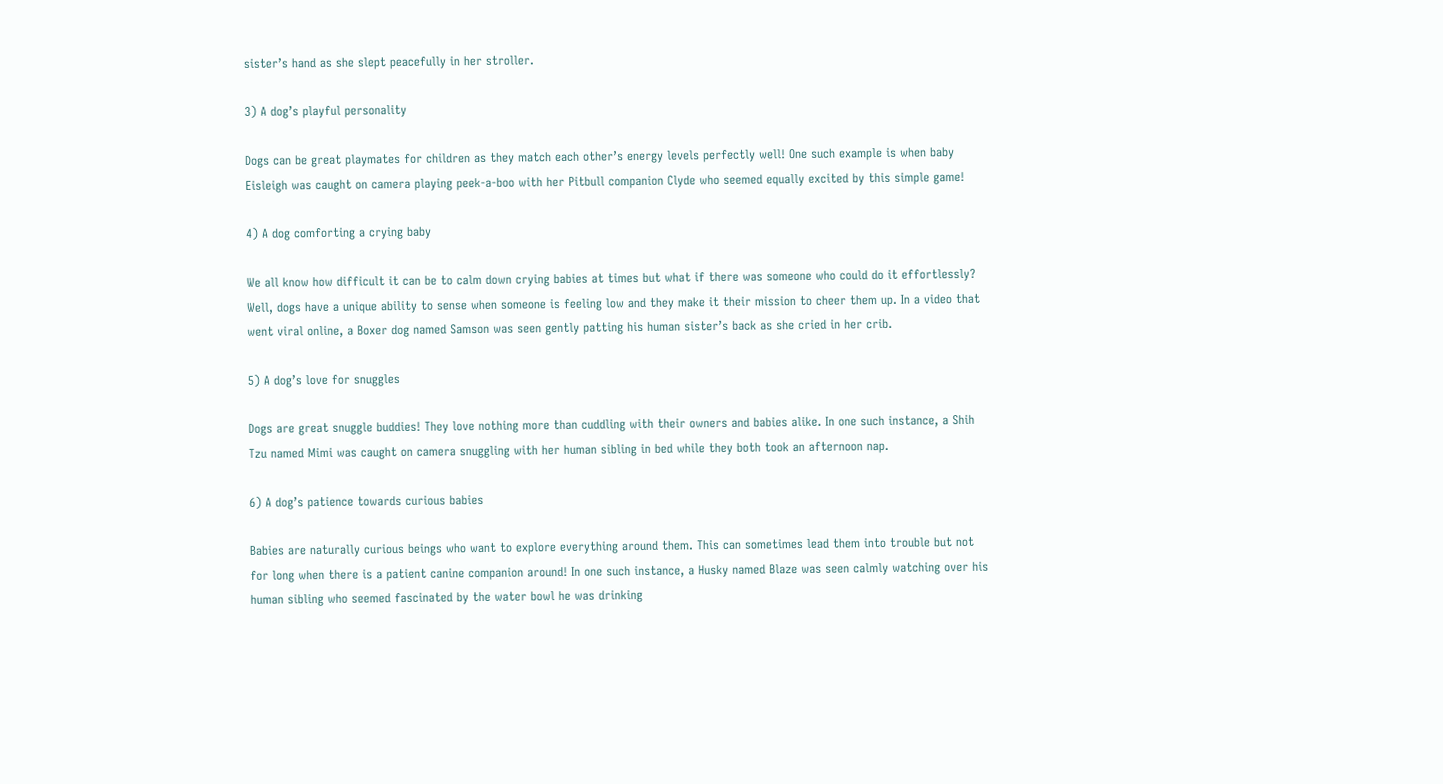sister’s hand as she slept peacefully in her stroller.

3) A dog’s playful personality

Dogs can be great playmates for children as they match each other’s energy levels perfectly well! One such example is when baby Eisleigh was caught on camera playing peek-a-boo with her Pitbull companion Clyde who seemed equally excited by this simple game!

4) A dog comforting a crying baby

We all know how difficult it can be to calm down crying babies at times but what if there was someone who could do it effortlessly? Well, dogs have a unique ability to sense when someone is feeling low and they make it their mission to cheer them up. In a video that went viral online, a Boxer dog named Samson was seen gently patting his human sister’s back as she cried in her crib.

5) A dog’s love for snuggles

Dogs are great snuggle buddies! They love nothing more than cuddling with their owners and babies alike. In one such instance, a Shih Tzu named Mimi was caught on camera snuggling with her human sibling in bed while they both took an afternoon nap.

6) A dog’s patience towards curious babies

Babies are naturally curious beings who want to explore everything around them. This can sometimes lead them into trouble but not for long when there is a patient canine companion around! In one such instance, a Husky named Blaze was seen calmly watching over his human sibling who seemed fascinated by the water bowl he was drinking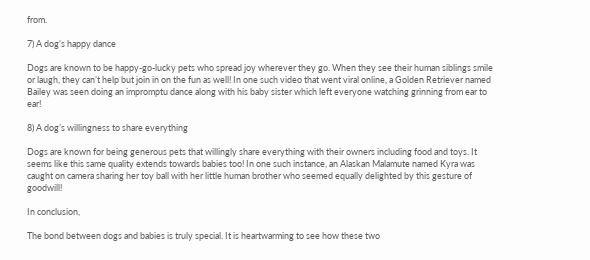from.

7) A dog’s happy dance

Dogs are known to be happy-go-lucky pets who spread joy wherever they go. When they see their human siblings smile or laugh, they can’t help but join in on the fun as well! In one such video that went viral online, a Golden Retriever named Bailey was seen doing an impromptu dance along with his baby sister which left everyone watching grinning from ear to ear!

8) A dog’s willingness to share everything

Dogs are known for being generous pets that willingly share everything with their owners including food and toys. It seems like this same quality extends towards babies too! In one such instance, an Alaskan Malamute named Kyra was caught on camera sharing her toy ball with her little human brother who seemed equally delighted by this gesture of goodwill!

In conclusion,

The bond between dogs and babies is truly special. It is heartwarming to see how these two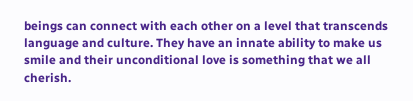beings can connect with each other on a level that transcends language and culture. They have an innate ability to make us smile and their unconditional love is something that we all cherish.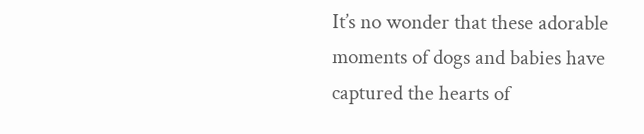It’s no wonder that these adorable moments of dogs and babies have captured the hearts of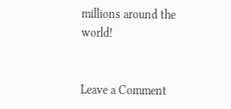millions around the world!


Leave a Comment